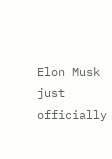Elon Musk just officially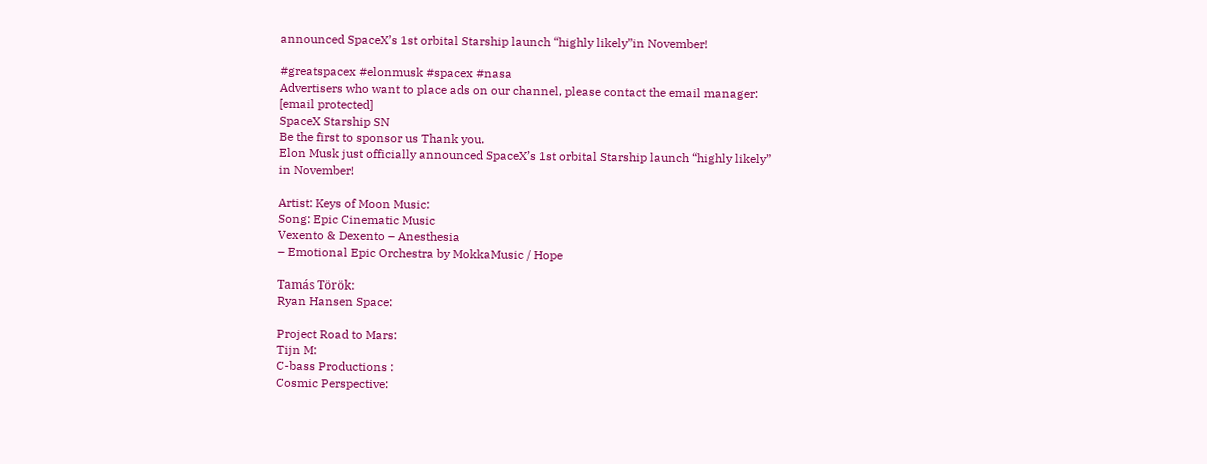announced SpaceX’s 1st orbital Starship launch “highly likely”in November!

#greatspacex #elonmusk #spacex #nasa
Advertisers who want to place ads on our channel, please contact the email manager: [email protected]
SpaceX Starship SN
Be the first to sponsor us Thank you.
Elon Musk just officially announced SpaceX’s 1st orbital Starship launch “highly likely” in November!

Artist: Keys of Moon Music:
Song: Epic Cinematic Music
Vexento & Dexento – Anesthesia
– Emotional Epic Orchestra by MokkaMusic / Hope

Tamás Török:
Ryan Hansen Space:

Project Road to Mars:
Tijn M:
C-bass Productions :
Cosmic Perspective: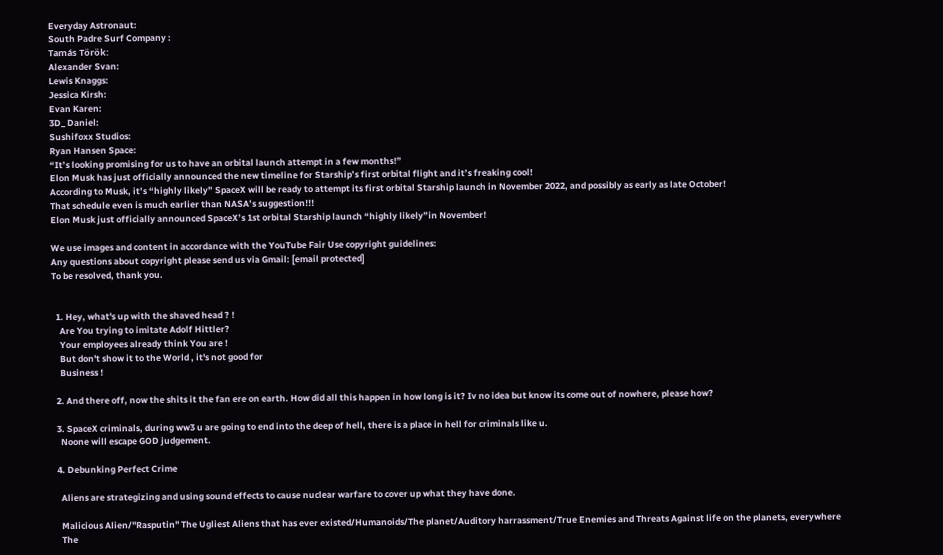Everyday Astronaut:
South Padre Surf Company :
Tamás Török:
Alexander Svan:
Lewis Knaggs:
Jessica Kirsh:
Evan Karen:
3D_ Daniel:
Sushifoxx Studios:
Ryan Hansen Space:
“It’s looking promising for us to have an orbital launch attempt in a few months!”
Elon Musk has just officially announced the new timeline for Starship’s first orbital flight and it’s freaking cool!
According to Musk, it’s “highly likely” SpaceX will be ready to attempt its first orbital Starship launch in November 2022, and possibly as early as late October!
That schedule even is much earlier than NASA’s suggestion!!!
Elon Musk just officially announced SpaceX’s 1st orbital Starship launch “highly likely”in November!

We use images and content in accordance with the YouTube Fair Use copyright guidelines:
Any questions about copyright please send us via Gmail: [email protected]
To be resolved, thank you.


  1. Hey, what's up with the shaved head ? !
    Are You trying to imitate Adolf Hittler?
    Your employees already think You are !
    But don't show it to the World , it's not good for
    Business !

  2. And there off, now the shits it the fan ere on earth. How did all this happen in how long is it? Iv no idea but know its come out of nowhere, please how?

  3. SpaceX criminals, during ww3 u are going to end into the deep of hell, there is a place in hell for criminals like u.
    Noone will escape GOD judgement.

  4. Debunking Perfect Crime

    Aliens are strategizing and using sound effects to cause nuclear warfare to cover up what they have done.

    Malicious Alien/"Rasputin" The Ugliest Aliens that has ever existed/Humanoids/The planet/Auditory harrassment/True Enemies and Threats Against life on the planets, everywhere
    The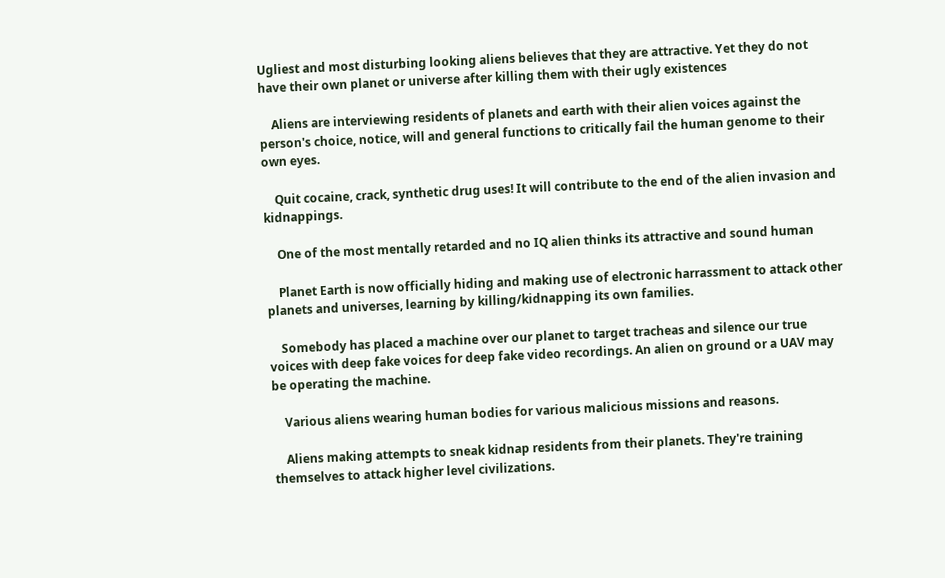Ugliest and most disturbing looking aliens believes that they are attractive. Yet they do not have their own planet or universe after killing them with their ugly existences

    Aliens are interviewing residents of planets and earth with their alien voices against the person's choice, notice, will and general functions to critically fail the human genome to their own eyes.

    Quit cocaine, crack, synthetic drug uses! It will contribute to the end of the alien invasion and kidnappings.

    One of the most mentally retarded and no IQ alien thinks its attractive and sound human

    Planet Earth is now officially hiding and making use of electronic harrassment to attack other planets and universes, learning by killing/kidnapping its own families.

    Somebody has placed a machine over our planet to target tracheas and silence our true voices with deep fake voices for deep fake video recordings. An alien on ground or a UAV may be operating the machine.

    Various aliens wearing human bodies for various malicious missions and reasons.

    Aliens making attempts to sneak kidnap residents from their planets. They're training themselves to attack higher level civilizations.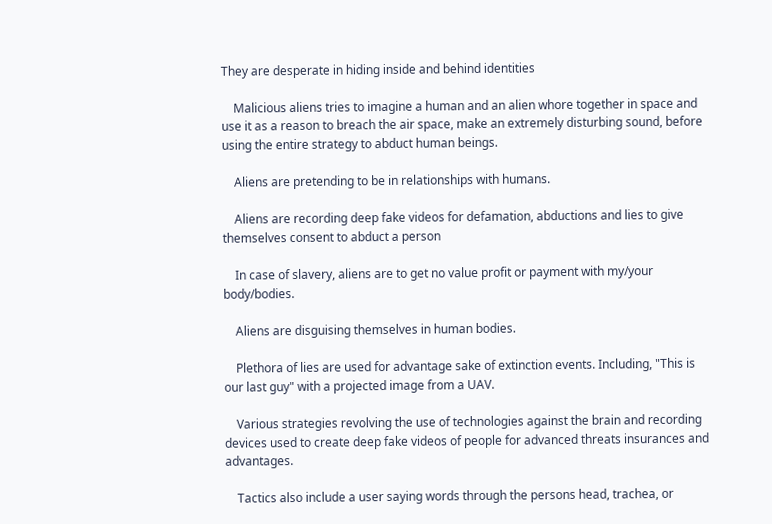They are desperate in hiding inside and behind identities

    Malicious aliens tries to imagine a human and an alien whore together in space and use it as a reason to breach the air space, make an extremely disturbing sound, before using the entire strategy to abduct human beings.

    Aliens are pretending to be in relationships with humans.

    Aliens are recording deep fake videos for defamation, abductions and lies to give themselves consent to abduct a person

    In case of slavery, aliens are to get no value profit or payment with my/your body/bodies.

    Aliens are disguising themselves in human bodies.

    Plethora of lies are used for advantage sake of extinction events. Including, "This is our last guy" with a projected image from a UAV.

    Various strategies revolving the use of technologies against the brain and recording devices used to create deep fake videos of people for advanced threats insurances and advantages.

    Tactics also include a user saying words through the persons head, trachea, or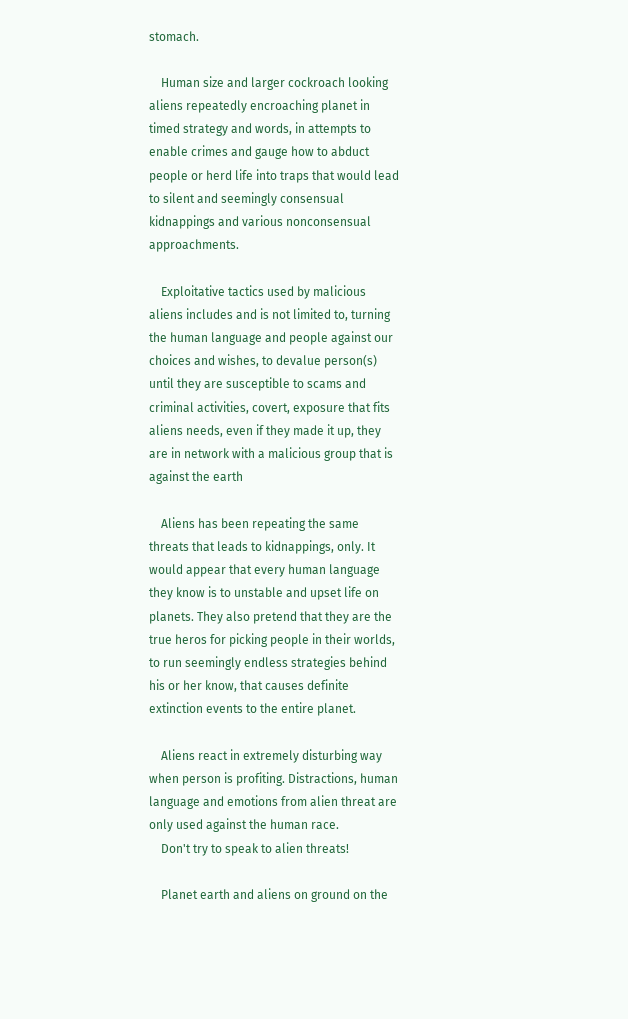stomach.

    Human size and larger cockroach looking aliens repeatedly encroaching planet in timed strategy and words, in attempts to enable crimes and gauge how to abduct people or herd life into traps that would lead to silent and seemingly consensual kidnappings and various nonconsensual approachments.

    Exploitative tactics used by malicious aliens includes and is not limited to, turning the human language and people against our choices and wishes, to devalue person(s) until they are susceptible to scams and criminal activities, covert, exposure that fits aliens needs, even if they made it up, they are in network with a malicious group that is against the earth

    Aliens has been repeating the same threats that leads to kidnappings, only. It would appear that every human language they know is to unstable and upset life on planets. They also pretend that they are the true heros for picking people in their worlds, to run seemingly endless strategies behind his or her know, that causes definite extinction events to the entire planet.

    Aliens react in extremely disturbing way when person is profiting. Distractions, human language and emotions from alien threat are only used against the human race.
    Don't try to speak to alien threats!

    Planet earth and aliens on ground on the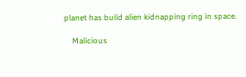planet has build alien kidnapping ring in space.

    Malicious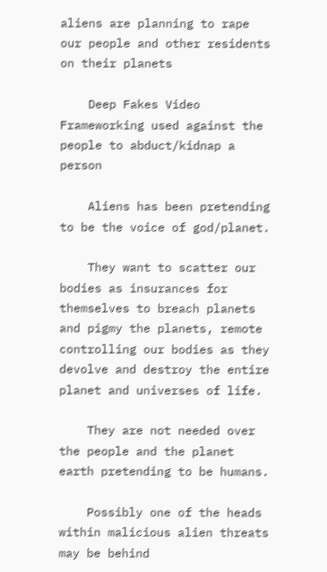aliens are planning to rape our people and other residents on their planets

    Deep Fakes Video Frameworking used against the people to abduct/kidnap a person

    Aliens has been pretending to be the voice of god/planet.

    They want to scatter our bodies as insurances for themselves to breach planets and pigmy the planets, remote controlling our bodies as they devolve and destroy the entire planet and universes of life.

    They are not needed over the people and the planet earth pretending to be humans.

    Possibly one of the heads within malicious alien threats may be behind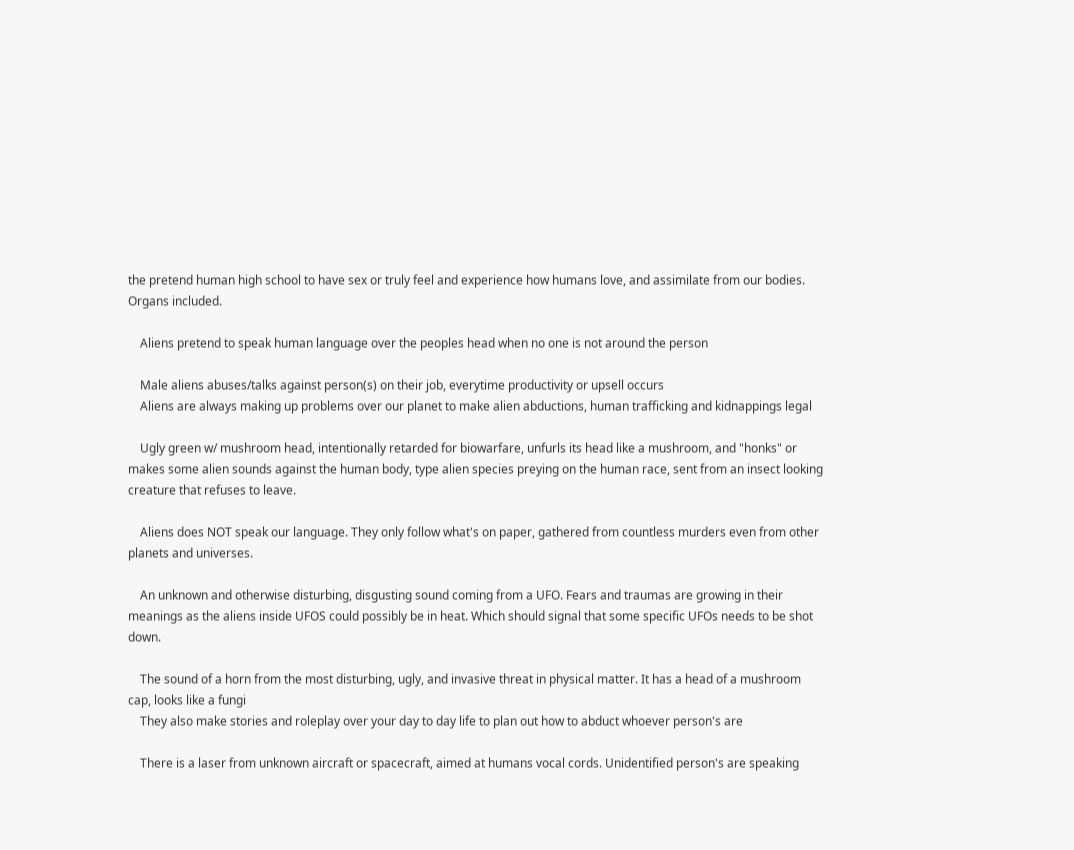the pretend human high school to have sex or truly feel and experience how humans love, and assimilate from our bodies. Organs included.

    Aliens pretend to speak human language over the peoples head when no one is not around the person

    Male aliens abuses/talks against person(s) on their job, everytime productivity or upsell occurs
    Aliens are always making up problems over our planet to make alien abductions, human trafficking and kidnappings legal

    Ugly green w/ mushroom head, intentionally retarded for biowarfare, unfurls its head like a mushroom, and "honks" or makes some alien sounds against the human body, type alien species preying on the human race, sent from an insect looking creature that refuses to leave.

    Aliens does NOT speak our language. They only follow what's on paper, gathered from countless murders even from other planets and universes.

    An unknown and otherwise disturbing, disgusting sound coming from a UFO. Fears and traumas are growing in their meanings as the aliens inside UFOS could possibly be in heat. Which should signal that some specific UFOs needs to be shot down.

    The sound of a horn from the most disturbing, ugly, and invasive threat in physical matter. It has a head of a mushroom cap, looks like a fungi
    They also make stories and roleplay over your day to day life to plan out how to abduct whoever person's are

    There is a laser from unknown aircraft or spacecraft, aimed at humans vocal cords. Unidentified person's are speaking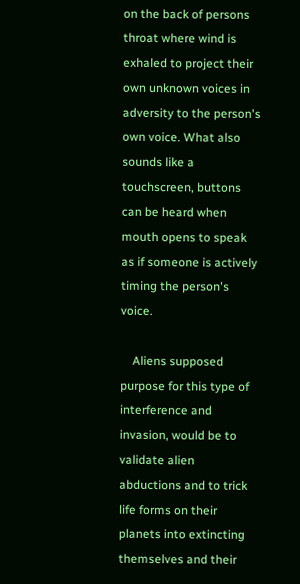on the back of persons throat where wind is exhaled to project their own unknown voices in adversity to the person's own voice. What also sounds like a touchscreen, buttons can be heard when mouth opens to speak as if someone is actively timing the person's voice.

    Aliens supposed purpose for this type of interference and invasion, would be to validate alien abductions and to trick life forms on their planets into extincting themselves and their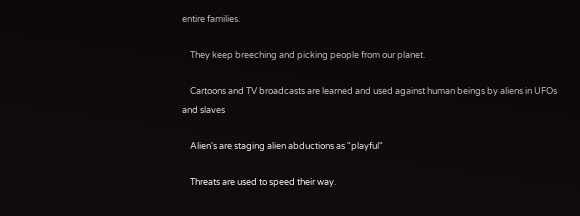entire families.

    They keep breeching and picking people from our planet.

    Cartoons and TV broadcasts are learned and used against human beings by aliens in UFOs and slaves

    Alien's are staging alien abductions as "playful"

    Threats are used to speed their way.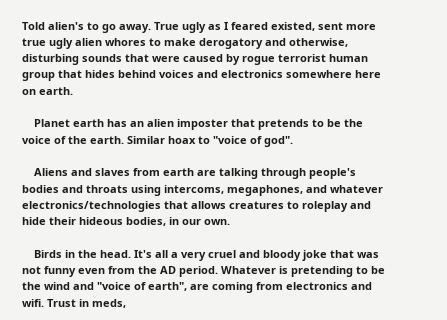Told alien's to go away. True ugly as I feared existed, sent more true ugly alien whores to make derogatory and otherwise, disturbing sounds that were caused by rogue terrorist human group that hides behind voices and electronics somewhere here on earth.

    Planet earth has an alien imposter that pretends to be the voice of the earth. Similar hoax to "voice of god".

    Aliens and slaves from earth are talking through people's bodies and throats using intercoms, megaphones, and whatever electronics/technologies that allows creatures to roleplay and hide their hideous bodies, in our own.

    Birds in the head. It's all a very cruel and bloody joke that was not funny even from the AD period. Whatever is pretending to be the wind and "voice of earth", are coming from electronics and wifi. Trust in meds,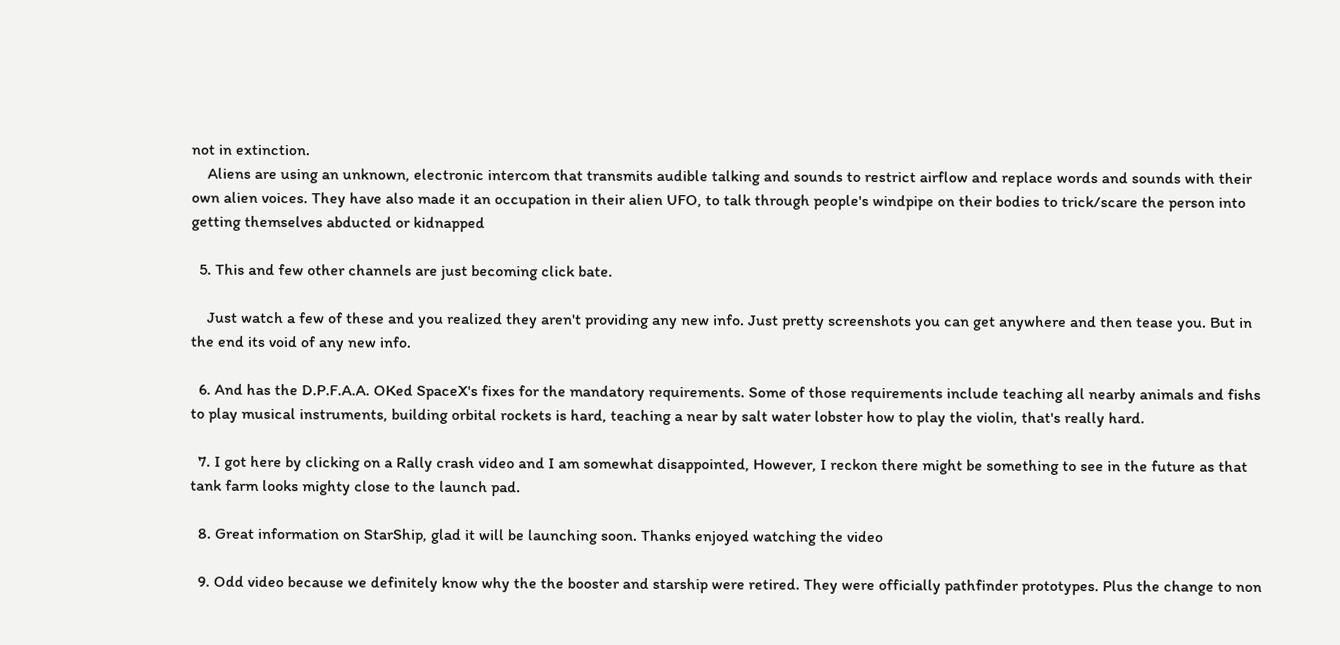not in extinction.
    Aliens are using an unknown, electronic intercom that transmits audible talking and sounds to restrict airflow and replace words and sounds with their own alien voices. They have also made it an occupation in their alien UFO, to talk through people's windpipe on their bodies to trick/scare the person into getting themselves abducted or kidnapped

  5. This and few other channels are just becoming click bate.

    Just watch a few of these and you realized they aren't providing any new info. Just pretty screenshots you can get anywhere and then tease you. But in the end its void of any new info.

  6. And has the D.P.F.A.A. OKed SpaceX's fixes for the mandatory requirements. Some of those requirements include teaching all nearby animals and fishs to play musical instruments, building orbital rockets is hard, teaching a near by salt water lobster how to play the violin, that's really hard.

  7. I got here by clicking on a Rally crash video and I am somewhat disappointed, However, I reckon there might be something to see in the future as that tank farm looks mighty close to the launch pad.

  8. Great information on StarShip, glad it will be launching soon. Thanks enjoyed watching the video

  9. Odd video because we definitely know why the the booster and starship were retired. They were officially pathfinder prototypes. Plus the change to non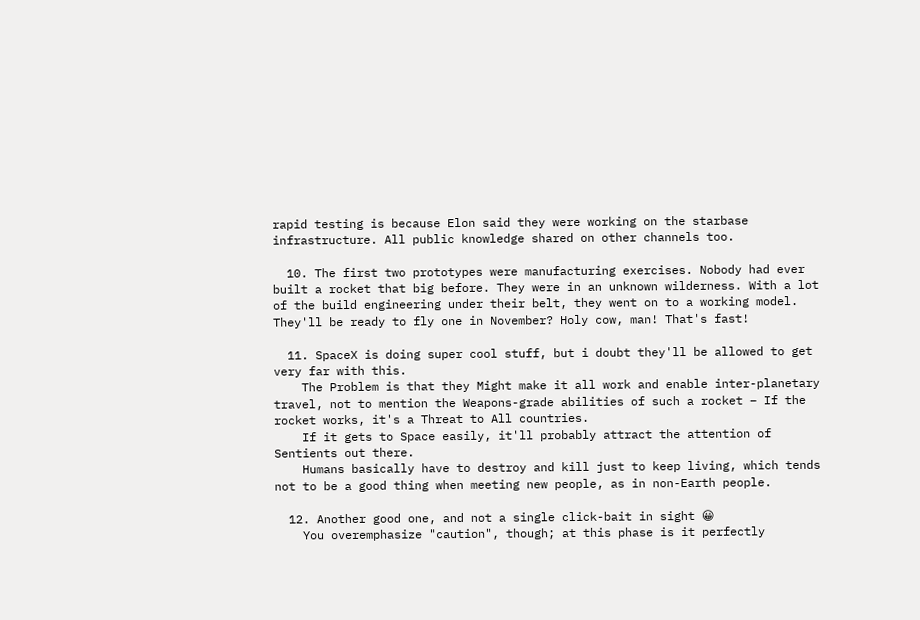rapid testing is because Elon said they were working on the starbase infrastructure. All public knowledge shared on other channels too.

  10. The first two prototypes were manufacturing exercises. Nobody had ever built a rocket that big before. They were in an unknown wilderness. With a lot of the build engineering under their belt, they went on to a working model. They'll be ready to fly one in November? Holy cow, man! That's fast!

  11. SpaceX is doing super cool stuff, but i doubt they'll be allowed to get very far with this.
    The Problem is that they Might make it all work and enable inter-planetary travel, not to mention the Weapons-grade abilities of such a rocket – If the rocket works, it's a Threat to All countries.
    If it gets to Space easily, it'll probably attract the attention of Sentients out there.
    Humans basically have to destroy and kill just to keep living, which tends not to be a good thing when meeting new people, as in non-Earth people.

  12. Another good one, and not a single click-bait in sight 😀
    You overemphasize "caution", though; at this phase is it perfectly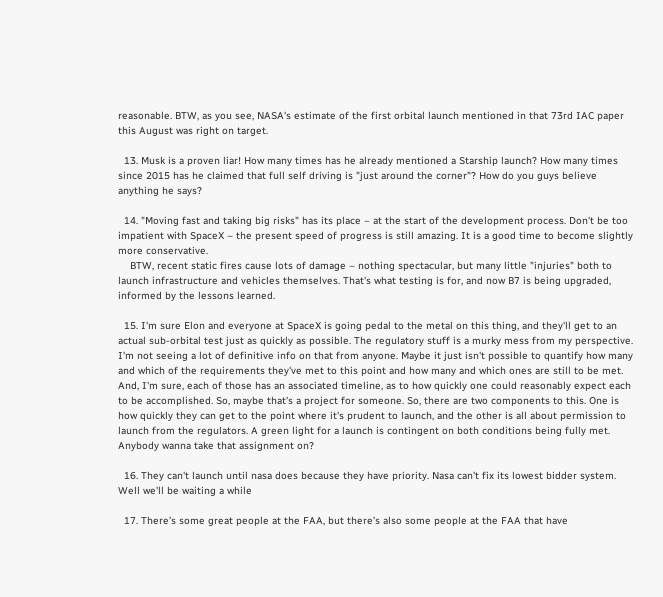reasonable. BTW, as you see, NASA's estimate of the first orbital launch mentioned in that 73rd IAC paper this August was right on target.

  13. Musk is a proven liar! How many times has he already mentioned a Starship launch? How many times since 2015 has he claimed that full self driving is "just around the corner"? How do you guys believe anything he says?

  14. "Moving fast and taking big risks" has its place – at the start of the development process. Don't be too impatient with SpaceX – the present speed of progress is still amazing. It is a good time to become slightly more conservative.
    BTW, recent static fires cause lots of damage – nothing spectacular, but many little "injuries" both to launch infrastructure and vehicles themselves. That's what testing is for, and now B7 is being upgraded, informed by the lessons learned.

  15. I'm sure Elon and everyone at SpaceX is going pedal to the metal on this thing, and they'll get to an actual sub-orbital test just as quickly as possible. The regulatory stuff is a murky mess from my perspective. I'm not seeing a lot of definitive info on that from anyone. Maybe it just isn't possible to quantify how many and which of the requirements they've met to this point and how many and which ones are still to be met. And, I'm sure, each of those has an associated timeline, as to how quickly one could reasonably expect each to be accomplished. So, maybe that's a project for someone. So, there are two components to this. One is how quickly they can get to the point where it's prudent to launch, and the other is all about permission to launch from the regulators. A green light for a launch is contingent on both conditions being fully met. Anybody wanna take that assignment on?

  16. They can't launch until nasa does because they have priority. Nasa can't fix its lowest bidder system. Well we'll be waiting a while

  17. There’s some great people at the FAA, but there’s also some people at the FAA that have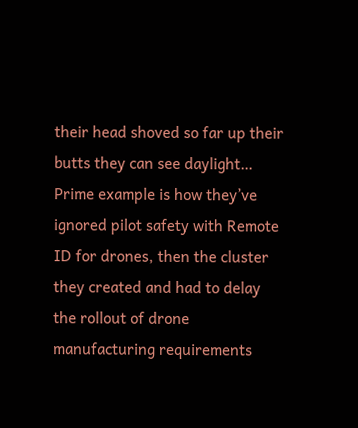their head shoved so far up their butts they can see daylight… Prime example is how they’ve ignored pilot safety with Remote ID for drones, then the cluster they created and had to delay the rollout of drone manufacturing requirements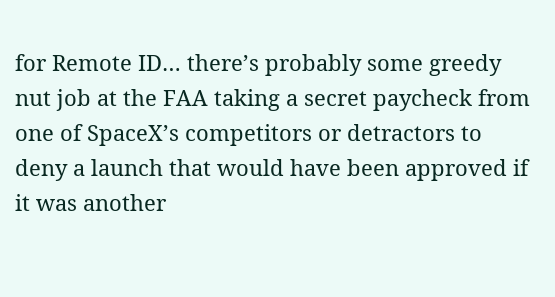for Remote ID… there’s probably some greedy nut job at the FAA taking a secret paycheck from one of SpaceX’s competitors or detractors to deny a launch that would have been approved if it was another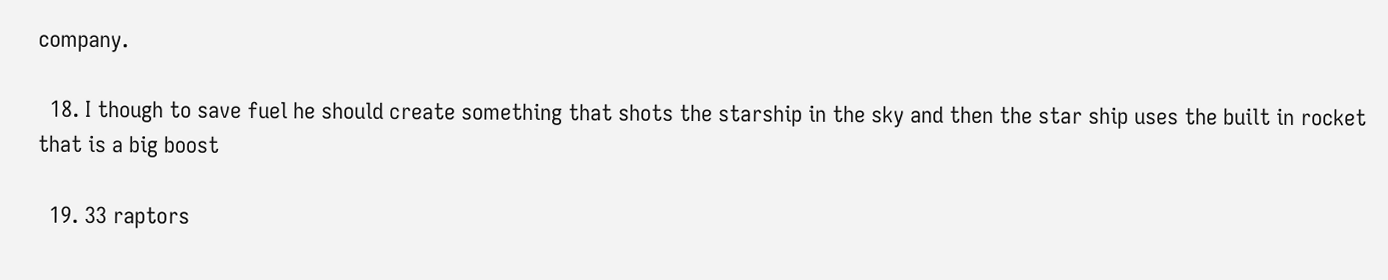company.

  18. I though to save fuel he should create something that shots the starship in the sky and then the star ship uses the built in rocket that is a big boost

  19. 33 raptors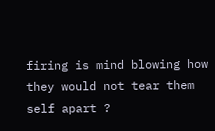firing is mind blowing how they would not tear them self apart ?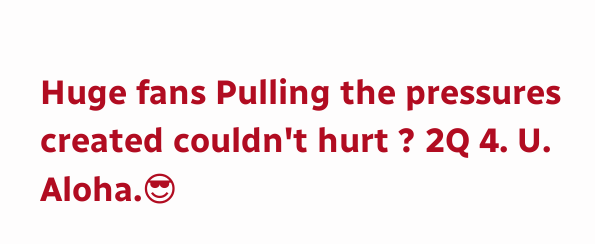Huge fans Pulling the pressures created couldn't hurt ? 2Q 4. U. Aloha.😎